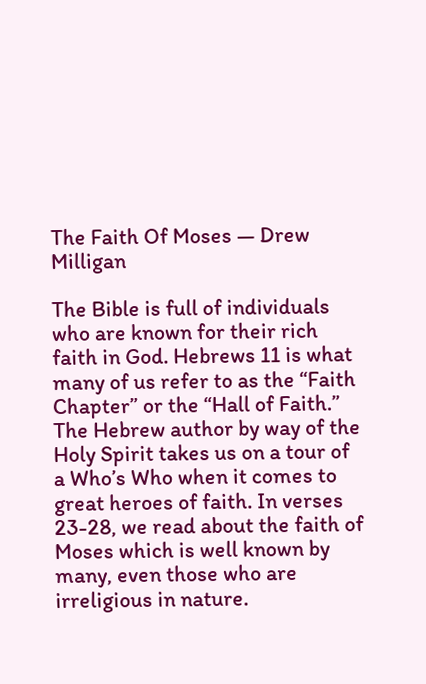The Faith Of Moses — Drew Milligan

The Bible is full of individuals who are known for their rich faith in God. Hebrews 11 is what many of us refer to as the “Faith Chapter” or the “Hall of Faith.”  The Hebrew author by way of the Holy Spirit takes us on a tour of a Who’s Who when it comes to great heroes of faith. In verses 23-28, we read about the faith of Moses which is well known by many, even those who are irreligious in nature.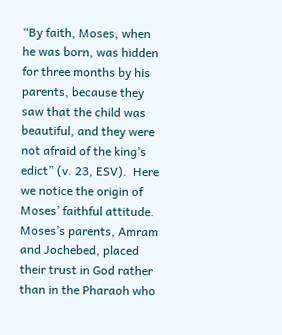“By faith, Moses, when he was born, was hidden for three months by his parents, because they saw that the child was beautiful, and they were not afraid of the king’s edict” (v. 23, ESV).  Here we notice the origin of Moses’ faithful attitude.  Moses’s parents, Amram and Jochebed, placed their trust in God rather than in the Pharaoh who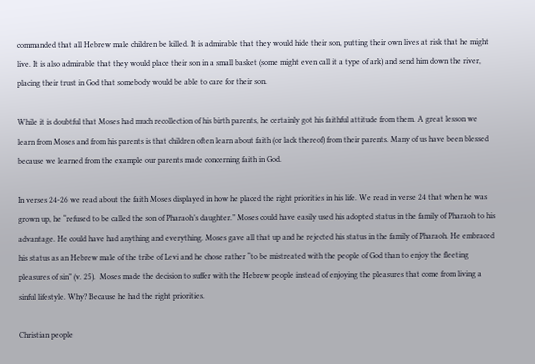commanded that all Hebrew male children be killed. It is admirable that they would hide their son, putting their own lives at risk that he might live. It is also admirable that they would place their son in a small basket (some might even call it a type of ark) and send him down the river, placing their trust in God that somebody would be able to care for their son.

While it is doubtful that Moses had much recollection of his birth parents, he certainly got his faithful attitude from them. A great lesson we learn from Moses and from his parents is that children often learn about faith (or lack thereof) from their parents. Many of us have been blessed because we learned from the example our parents made concerning faith in God.

In verses 24-26 we read about the faith Moses displayed in how he placed the right priorities in his life. We read in verse 24 that when he was grown up, he “refused to be called the son of Pharaoh’s daughter.” Moses could have easily used his adopted status in the family of Pharaoh to his advantage. He could have had anything and everything. Moses gave all that up and he rejected his status in the family of Pharaoh. He embraced his status as an Hebrew male of the tribe of Levi and he chose rather “to be mistreated with the people of God than to enjoy the fleeting pleasures of sin” (v. 25).  Moses made the decision to suffer with the Hebrew people instead of enjoying the pleasures that come from living a sinful lifestyle. Why? Because he had the right priorities.

Christian people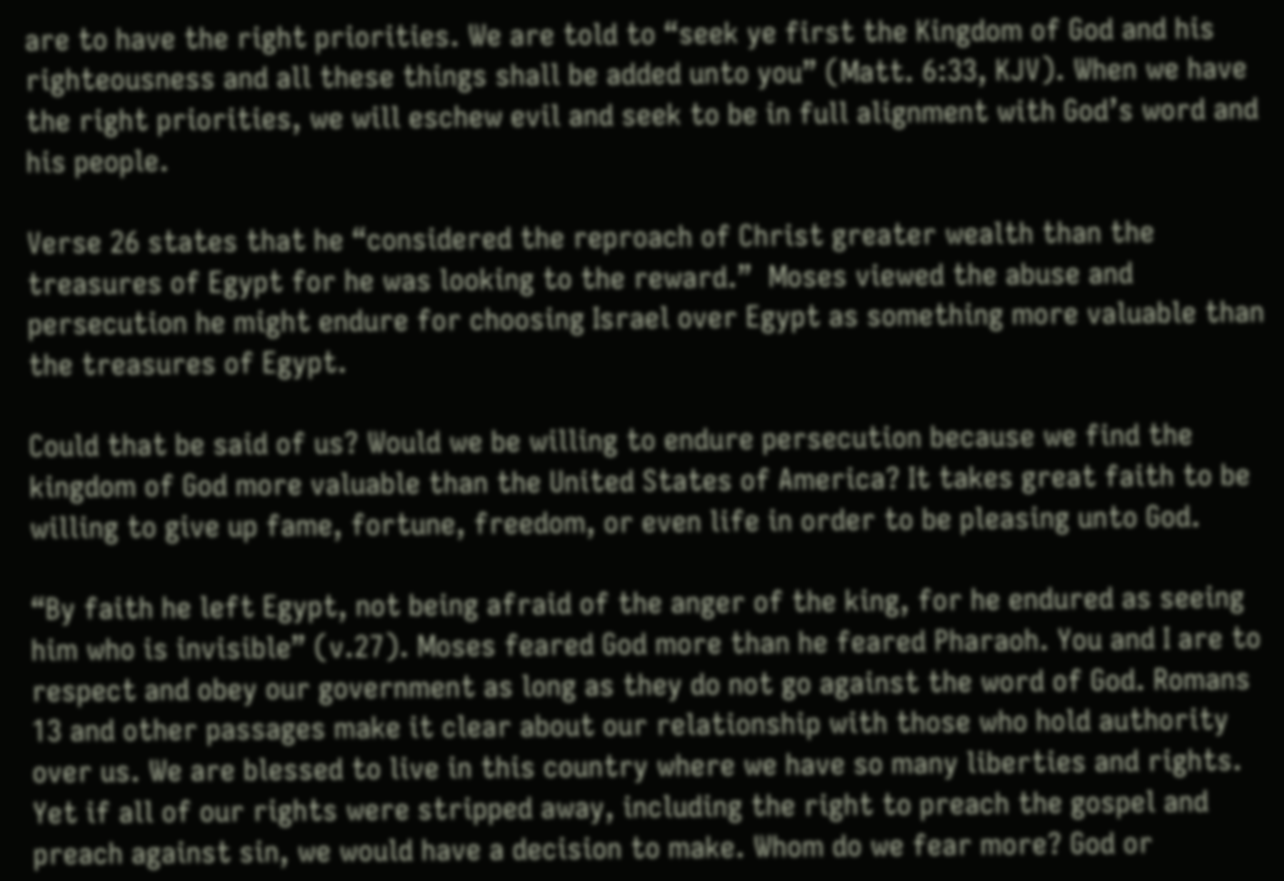are to have the right priorities. We are told to “seek ye first the Kingdom of God and his righteousness and all these things shall be added unto you” (Matt. 6:33, KJV). When we have the right priorities, we will eschew evil and seek to be in full alignment with God’s word and his people.

Verse 26 states that he “considered the reproach of Christ greater wealth than the treasures of Egypt for he was looking to the reward.”  Moses viewed the abuse and persecution he might endure for choosing Israel over Egypt as something more valuable than the treasures of Egypt.

Could that be said of us? Would we be willing to endure persecution because we find the kingdom of God more valuable than the United States of America? It takes great faith to be willing to give up fame, fortune, freedom, or even life in order to be pleasing unto God.

“By faith he left Egypt, not being afraid of the anger of the king, for he endured as seeing him who is invisible” (v.27). Moses feared God more than he feared Pharaoh. You and I are to respect and obey our government as long as they do not go against the word of God. Romans 13 and other passages make it clear about our relationship with those who hold authority over us. We are blessed to live in this country where we have so many liberties and rights. Yet if all of our rights were stripped away, including the right to preach the gospel and preach against sin, we would have a decision to make. Whom do we fear more? God or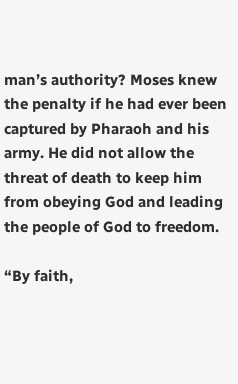man’s authority? Moses knew the penalty if he had ever been captured by Pharaoh and his army. He did not allow the threat of death to keep him from obeying God and leading the people of God to freedom.

“By faith,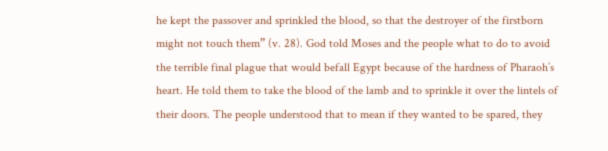he kept the passover and sprinkled the blood, so that the destroyer of the firstborn might not touch them” (v. 28). God told Moses and the people what to do to avoid the terrible final plague that would befall Egypt because of the hardness of Pharaoh’s heart. He told them to take the blood of the lamb and to sprinkle it over the lintels of their doors. The people understood that to mean if they wanted to be spared, they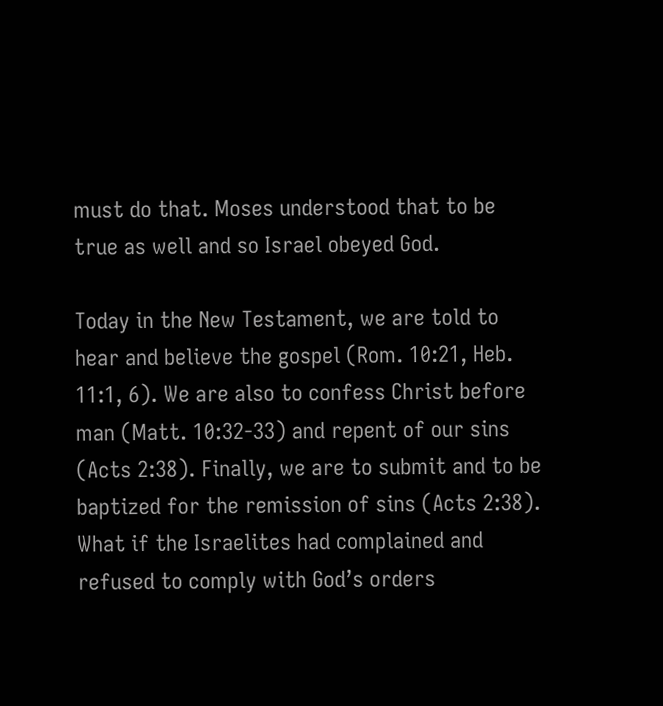must do that. Moses understood that to be true as well and so Israel obeyed God.

Today in the New Testament, we are told to hear and believe the gospel (Rom. 10:21, Heb. 11:1, 6). We are also to confess Christ before man (Matt. 10:32-33) and repent of our sins (Acts 2:38). Finally, we are to submit and to be baptized for the remission of sins (Acts 2:38). What if the Israelites had complained and refused to comply with God’s orders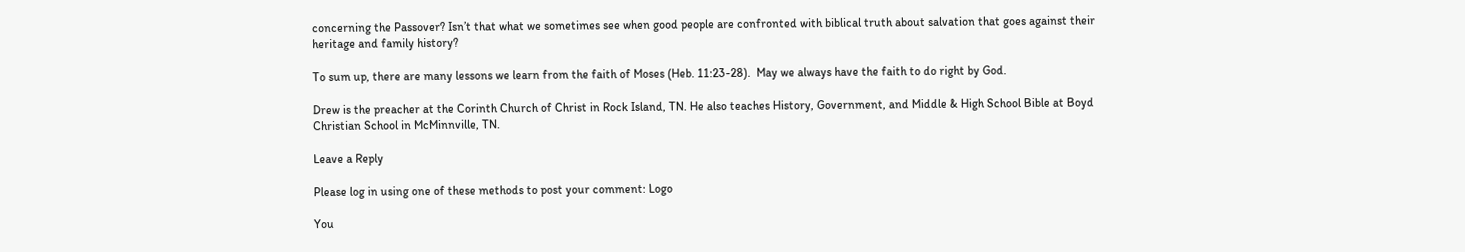concerning the Passover? Isn’t that what we sometimes see when good people are confronted with biblical truth about salvation that goes against their heritage and family history?

To sum up, there are many lessons we learn from the faith of Moses (Heb. 11:23-28).  May we always have the faith to do right by God.

Drew is the preacher at the Corinth Church of Christ in Rock Island, TN. He also teaches History, Government, and Middle & High School Bible at Boyd Christian School in McMinnville, TN.

Leave a Reply

Please log in using one of these methods to post your comment: Logo

You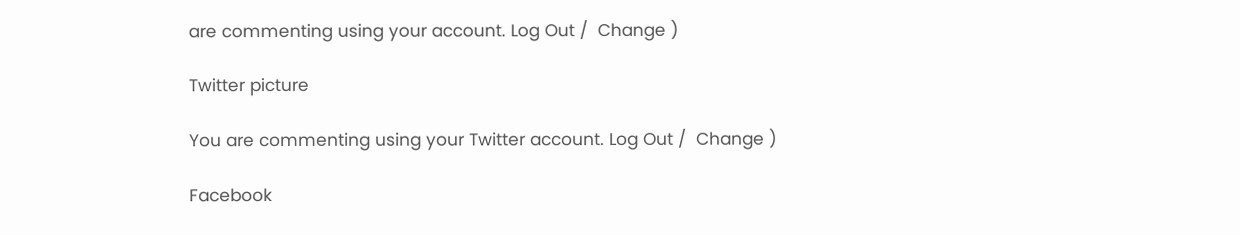are commenting using your account. Log Out /  Change )

Twitter picture

You are commenting using your Twitter account. Log Out /  Change )

Facebook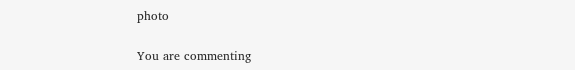photo

You are commenting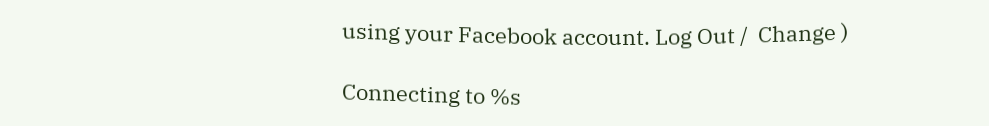using your Facebook account. Log Out /  Change )

Connecting to %s